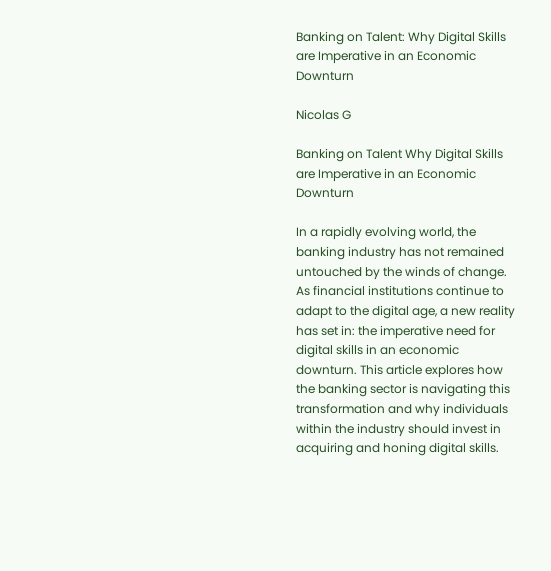Banking on Talent: Why Digital Skills are Imperative in an Economic Downturn

Nicolas G

Banking on Talent Why Digital Skills are Imperative in an Economic Downturn

In a rapidly evolving world, the banking industry has not remained untouched by the winds of change. As financial institutions continue to adapt to the digital age, a new reality has set in: the imperative need for digital skills in an economic downturn. This article explores how the banking sector is navigating this transformation and why individuals within the industry should invest in acquiring and honing digital skills.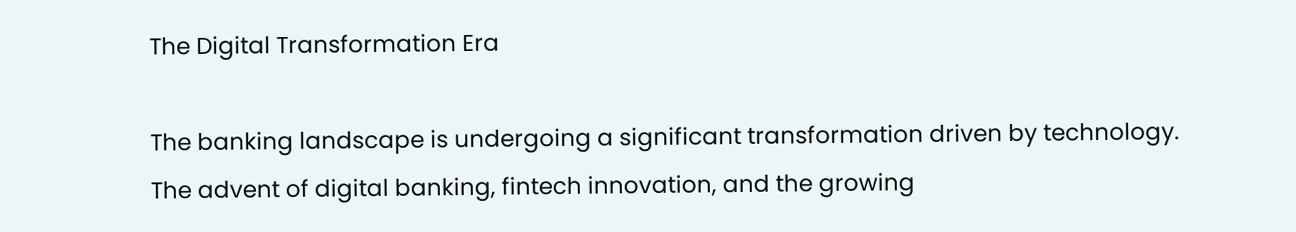The Digital Transformation Era

The banking landscape is undergoing a significant transformation driven by technology. The advent of digital banking, fintech innovation, and the growing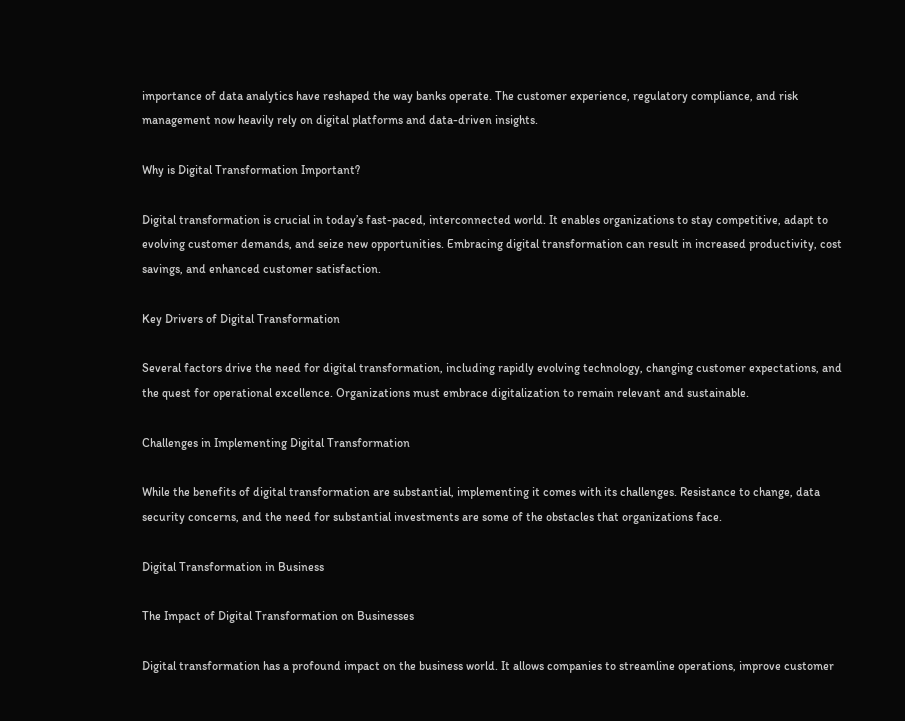importance of data analytics have reshaped the way banks operate. The customer experience, regulatory compliance, and risk management now heavily rely on digital platforms and data-driven insights.

Why is Digital Transformation Important?

Digital transformation is crucial in today’s fast-paced, interconnected world. It enables organizations to stay competitive, adapt to evolving customer demands, and seize new opportunities. Embracing digital transformation can result in increased productivity, cost savings, and enhanced customer satisfaction.

Key Drivers of Digital Transformation

Several factors drive the need for digital transformation, including rapidly evolving technology, changing customer expectations, and the quest for operational excellence. Organizations must embrace digitalization to remain relevant and sustainable.

Challenges in Implementing Digital Transformation

While the benefits of digital transformation are substantial, implementing it comes with its challenges. Resistance to change, data security concerns, and the need for substantial investments are some of the obstacles that organizations face.

Digital Transformation in Business

The Impact of Digital Transformation on Businesses

Digital transformation has a profound impact on the business world. It allows companies to streamline operations, improve customer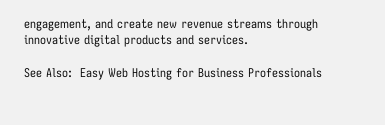engagement, and create new revenue streams through innovative digital products and services.

See Also:  Easy Web Hosting for Business Professionals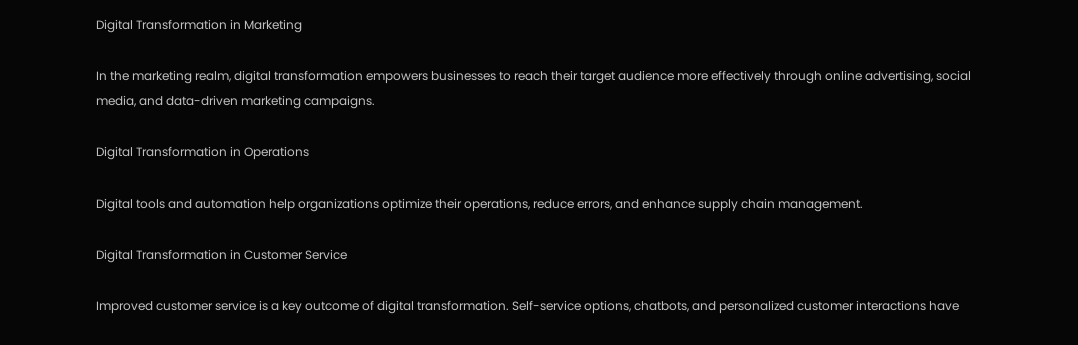Digital Transformation in Marketing

In the marketing realm, digital transformation empowers businesses to reach their target audience more effectively through online advertising, social media, and data-driven marketing campaigns.

Digital Transformation in Operations

Digital tools and automation help organizations optimize their operations, reduce errors, and enhance supply chain management.

Digital Transformation in Customer Service

Improved customer service is a key outcome of digital transformation. Self-service options, chatbots, and personalized customer interactions have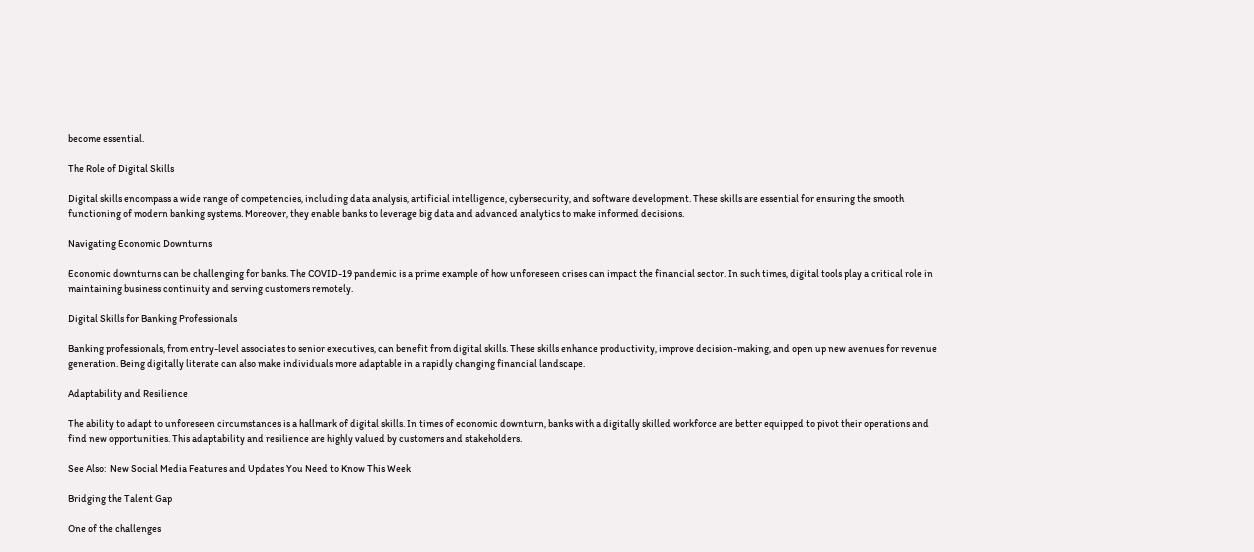become essential.

The Role of Digital Skills

Digital skills encompass a wide range of competencies, including data analysis, artificial intelligence, cybersecurity, and software development. These skills are essential for ensuring the smooth functioning of modern banking systems. Moreover, they enable banks to leverage big data and advanced analytics to make informed decisions.

Navigating Economic Downturns

Economic downturns can be challenging for banks. The COVID-19 pandemic is a prime example of how unforeseen crises can impact the financial sector. In such times, digital tools play a critical role in maintaining business continuity and serving customers remotely.

Digital Skills for Banking Professionals

Banking professionals, from entry-level associates to senior executives, can benefit from digital skills. These skills enhance productivity, improve decision-making, and open up new avenues for revenue generation. Being digitally literate can also make individuals more adaptable in a rapidly changing financial landscape.

Adaptability and Resilience

The ability to adapt to unforeseen circumstances is a hallmark of digital skills. In times of economic downturn, banks with a digitally skilled workforce are better equipped to pivot their operations and find new opportunities. This adaptability and resilience are highly valued by customers and stakeholders.

See Also:  New Social Media Features and Updates You Need to Know This Week

Bridging the Talent Gap

One of the challenges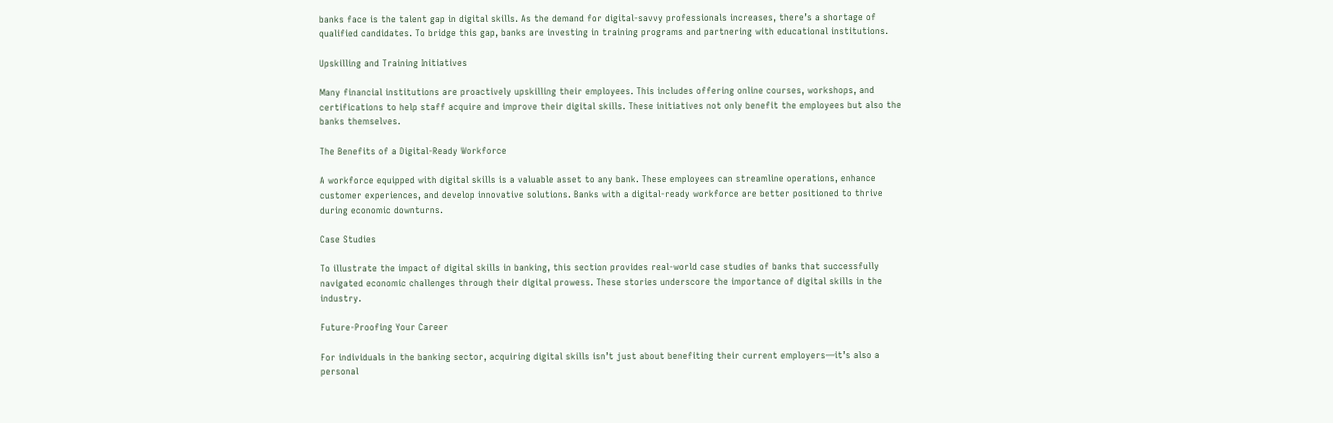banks face is the talent gap in digital skills. As the demand for digital-savvy professionals increases, there’s a shortage of qualified candidates. To bridge this gap, banks are investing in training programs and partnering with educational institutions.

Upskilling and Training Initiatives

Many financial institutions are proactively upskilling their employees. This includes offering online courses, workshops, and certifications to help staff acquire and improve their digital skills. These initiatives not only benefit the employees but also the banks themselves.

The Benefits of a Digital-Ready Workforce

A workforce equipped with digital skills is a valuable asset to any bank. These employees can streamline operations, enhance customer experiences, and develop innovative solutions. Banks with a digital-ready workforce are better positioned to thrive during economic downturns.

Case Studies

To illustrate the impact of digital skills in banking, this section provides real-world case studies of banks that successfully navigated economic challenges through their digital prowess. These stories underscore the importance of digital skills in the industry.

Future-Proofing Your Career

For individuals in the banking sector, acquiring digital skills isn’t just about benefiting their current employers—it’s also a personal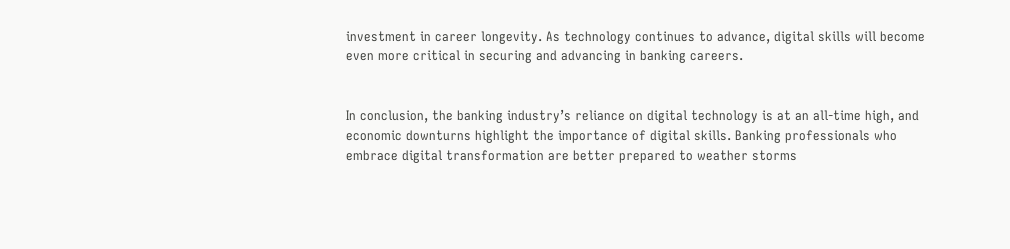investment in career longevity. As technology continues to advance, digital skills will become even more critical in securing and advancing in banking careers.


In conclusion, the banking industry’s reliance on digital technology is at an all-time high, and economic downturns highlight the importance of digital skills. Banking professionals who embrace digital transformation are better prepared to weather storms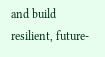and build resilient, future-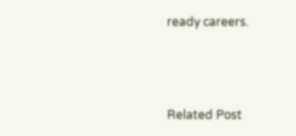ready careers.



Related Post